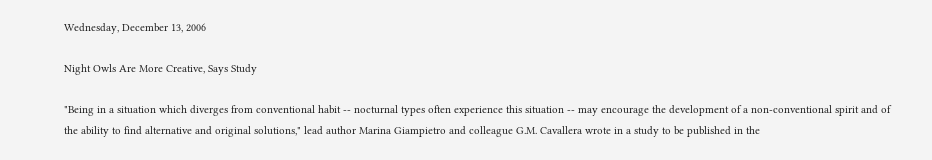Wednesday, December 13, 2006

Night Owls Are More Creative, Says Study

"Being in a situation which diverges from conventional habit -- nocturnal types often experience this situation -- may encourage the development of a non-conventional spirit and of the ability to find alternative and original solutions," lead author Marina Giampietro and colleague G.M. Cavallera wrote in a study to be published in the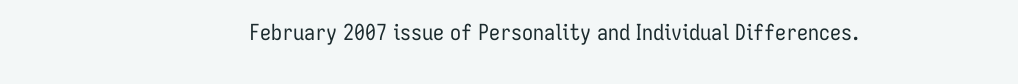February 2007 issue of Personality and Individual Differences.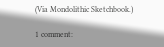(Via Mondolithic Sketchbook.)

1 comment: